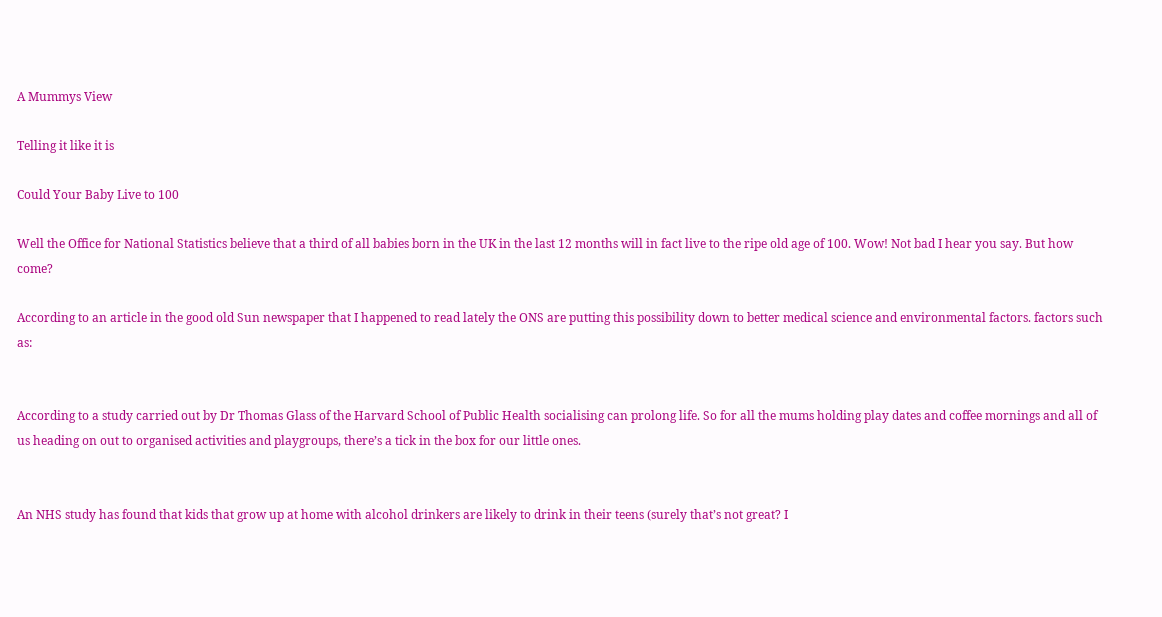A Mummys View

Telling it like it is

Could Your Baby Live to 100

Well the Office for National Statistics believe that a third of all babies born in the UK in the last 12 months will in fact live to the ripe old age of 100. Wow! Not bad I hear you say. But how come?

According to an article in the good old Sun newspaper that I happened to read lately the ONS are putting this possibility down to better medical science and environmental factors. factors such as:


According to a study carried out by Dr Thomas Glass of the Harvard School of Public Health socialising can prolong life. So for all the mums holding play dates and coffee mornings and all of us heading on out to organised activities and playgroups, there’s a tick in the box for our little ones.


An NHS study has found that kids that grow up at home with alcohol drinkers are likely to drink in their teens (surely that’s not great? I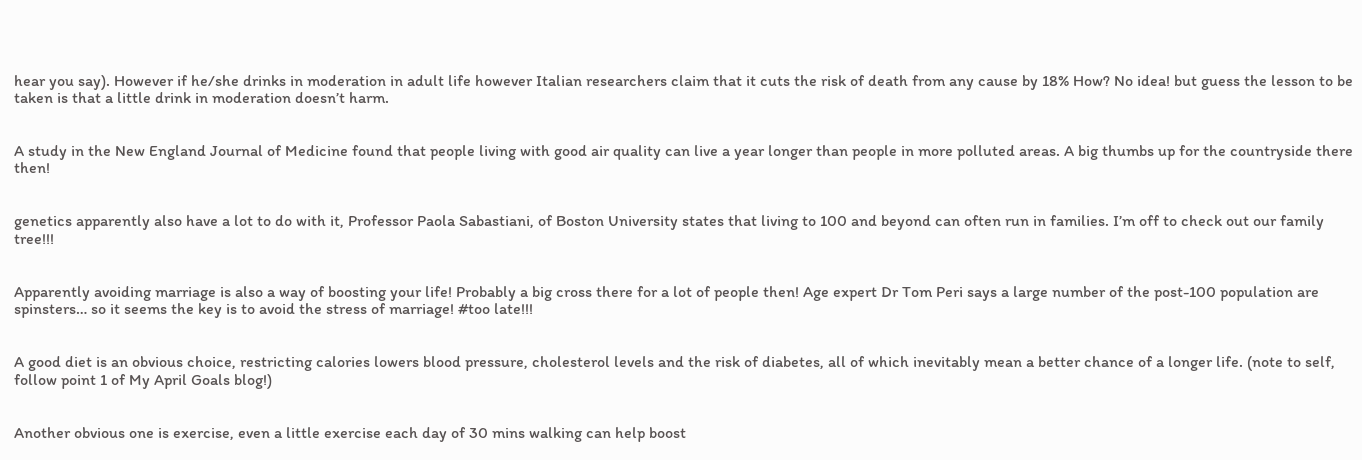hear you say). However if he/she drinks in moderation in adult life however Italian researchers claim that it cuts the risk of death from any cause by 18% How? No idea! but guess the lesson to be taken is that a little drink in moderation doesn’t harm.


A study in the New England Journal of Medicine found that people living with good air quality can live a year longer than people in more polluted areas. A big thumbs up for the countryside there then!


genetics apparently also have a lot to do with it, Professor Paola Sabastiani, of Boston University states that living to 100 and beyond can often run in families. I’m off to check out our family tree!!!


Apparently avoiding marriage is also a way of boosting your life! Probably a big cross there for a lot of people then! Age expert Dr Tom Peri says a large number of the post-100 population are spinsters… so it seems the key is to avoid the stress of marriage! #too late!!!


A good diet is an obvious choice, restricting calories lowers blood pressure, cholesterol levels and the risk of diabetes, all of which inevitably mean a better chance of a longer life. (note to self, follow point 1 of My April Goals blog!)


Another obvious one is exercise, even a little exercise each day of 30 mins walking can help boost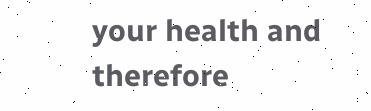your health and therefore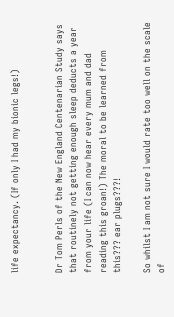life expectancy. (If only I had my bionic legs!)


Dr Tom Perls of the New England Centenarian Study says that routinely not getting enough sleep deducts a year from your life (I can now hear every mum and dad reading this groan!) The moral to be learned from this??? ear plugs???!

So whilst I am not sure I would rate too well on the scale of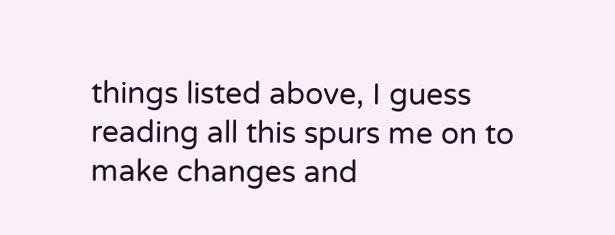things listed above, I guess reading all this spurs me on to make changes and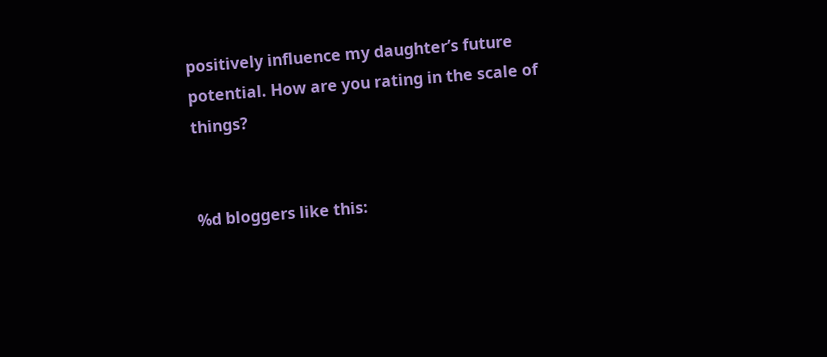positively influence my daughter’s future potential. How are you rating in the scale of things?


%d bloggers like this: